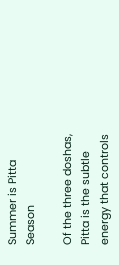Summer is Pitta Season

Of the three doshas, Pitta is the subtle energy that controls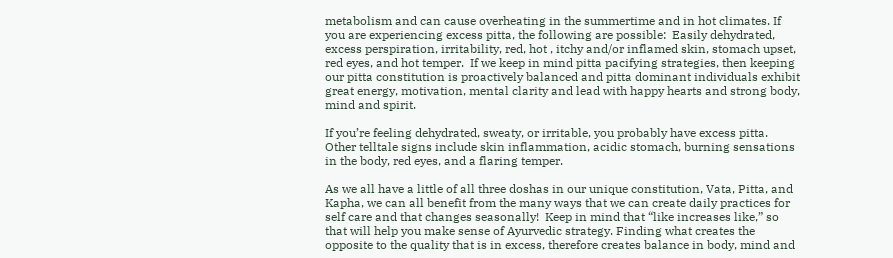metabolism and can cause overheating in the summertime and in hot climates. If you are experiencing excess pitta, the following are possible:  Easily dehydrated, excess perspiration, irritability, red, hot , itchy and/or inflamed skin, stomach upset, red eyes, and hot temper.  If we keep in mind pitta pacifying strategies, then keeping our pitta constitution is proactively balanced and pitta dominant individuals exhibit great energy, motivation, mental clarity and lead with happy hearts and strong body, mind and spirit.

If you’re feeling dehydrated, sweaty, or irritable, you probably have excess pitta. Other telltale signs include skin inflammation, acidic stomach, burning sensations in the body, red eyes, and a flaring temper.

As we all have a little of all three doshas in our unique constitution, Vata, Pitta, and Kapha, we can all benefit from the many ways that we can create daily practices for self care and that changes seasonally!  Keep in mind that “like increases like,” so that will help you make sense of Ayurvedic strategy. Finding what creates the opposite to the quality that is in excess, therefore creates balance in body, mind and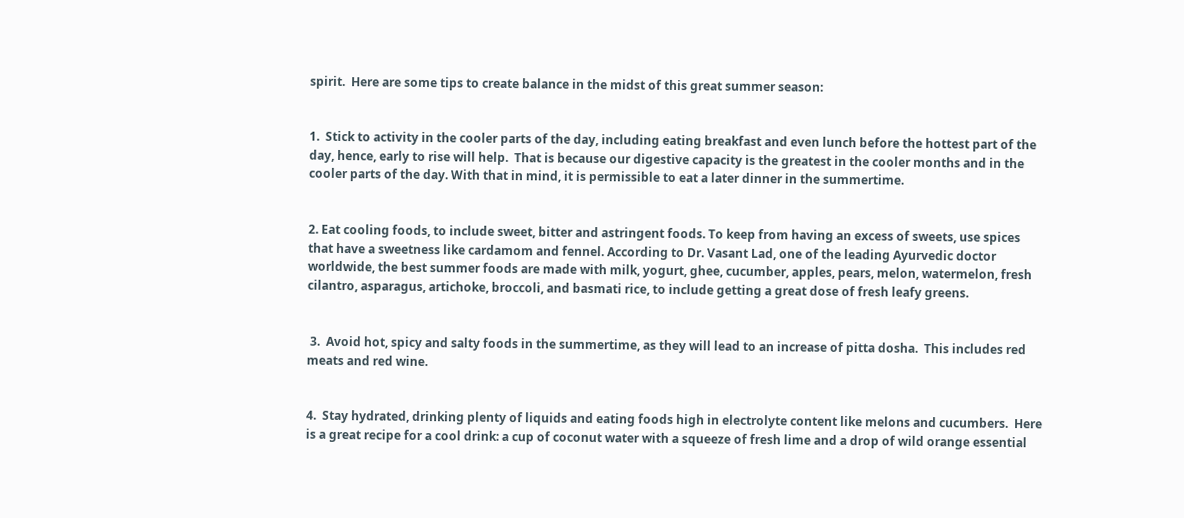spirit.  Here are some tips to create balance in the midst of this great summer season:


1.  Stick to activity in the cooler parts of the day, including eating breakfast and even lunch before the hottest part of the day, hence, early to rise will help.  That is because our digestive capacity is the greatest in the cooler months and in the cooler parts of the day. With that in mind, it is permissible to eat a later dinner in the summertime.


2. Eat cooling foods, to include sweet, bitter and astringent foods. To keep from having an excess of sweets, use spices that have a sweetness like cardamom and fennel. According to Dr. Vasant Lad, one of the leading Ayurvedic doctor worldwide, the best summer foods are made with milk, yogurt, ghee, cucumber, apples, pears, melon, watermelon, fresh cilantro, asparagus, artichoke, broccoli, and basmati rice, to include getting a great dose of fresh leafy greens.


 3.  Avoid hot, spicy and salty foods in the summertime, as they will lead to an increase of pitta dosha.  This includes red meats and red wine.


4.  Stay hydrated, drinking plenty of liquids and eating foods high in electrolyte content like melons and cucumbers.  Here is a great recipe for a cool drink: a cup of coconut water with a squeeze of fresh lime and a drop of wild orange essential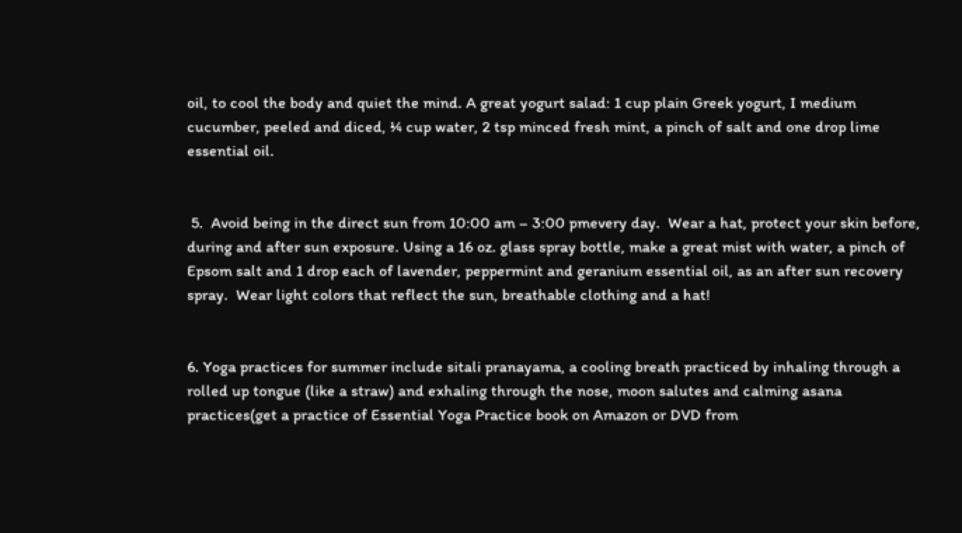oil, to cool the body and quiet the mind. A great yogurt salad: 1 cup plain Greek yogurt, I medium cucumber, peeled and diced, ¼ cup water, 2 tsp minced fresh mint, a pinch of salt and one drop lime essential oil.


 5.  Avoid being in the direct sun from 10:00 am – 3:00 pmevery day.  Wear a hat, protect your skin before, during and after sun exposure. Using a 16 oz. glass spray bottle, make a great mist with water, a pinch of Epsom salt and 1 drop each of lavender, peppermint and geranium essential oil, as an after sun recovery spray.  Wear light colors that reflect the sun, breathable clothing and a hat!


6. Yoga practices for summer include sitali pranayama, a cooling breath practiced by inhaling through a rolled up tongue (like a straw) and exhaling through the nose, moon salutes and calming asana practices(get a practice of Essential Yoga Practice book on Amazon or DVD from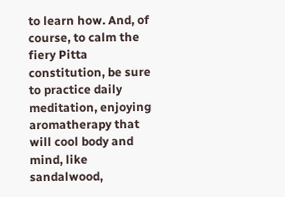to learn how. And, of course, to calm the fiery Pitta constitution, be sure to practice daily meditation, enjoying aromatherapy that will cool body and mind, like sandalwood,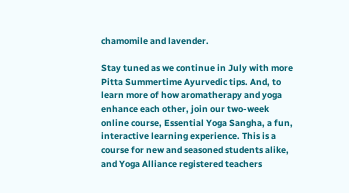chamomile and lavender.

Stay tuned as we continue in July with more Pitta Summertime Ayurvedic tips. And, to learn more of how aromatherapy and yoga enhance each other, join our two-week online course, Essential Yoga Sangha, a fun, interactive learning experience. This is a course for new and seasoned students alike, and Yoga Alliance registered teachers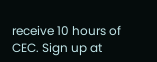receive 10 hours of CEC. Sign up at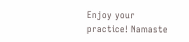Enjoy your practice! Namaste